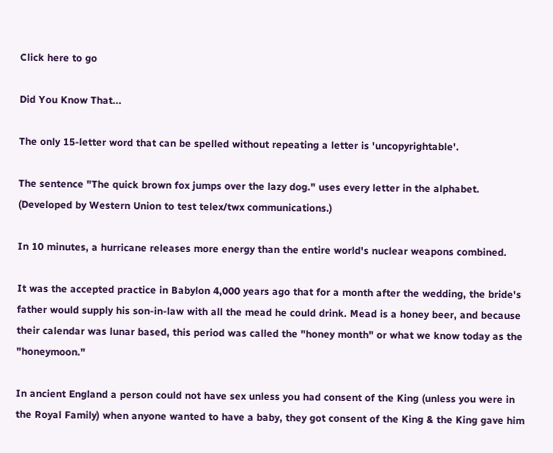Click here to go

Did You Know That...

The only 15-letter word that can be spelled without repeating a letter is 'uncopyrightable'.

The sentence "The quick brown fox jumps over the lazy dog." uses every letter in the alphabet. (Developed by Western Union to test telex/twx communications.)

In 10 minutes, a hurricane releases more energy than the entire world's nuclear weapons combined.

It was the accepted practice in Babylon 4,000 years ago that for a month after the wedding, the bride's father would supply his son-in-law with all the mead he could drink. Mead is a honey beer, and because their calendar was lunar based, this period was called the "honey month" or what we know today as the "honeymoon."

In ancient England a person could not have sex unless you had consent of the King (unless you were in the Royal Family) when anyone wanted to have a baby, they got consent of the King & the King gave him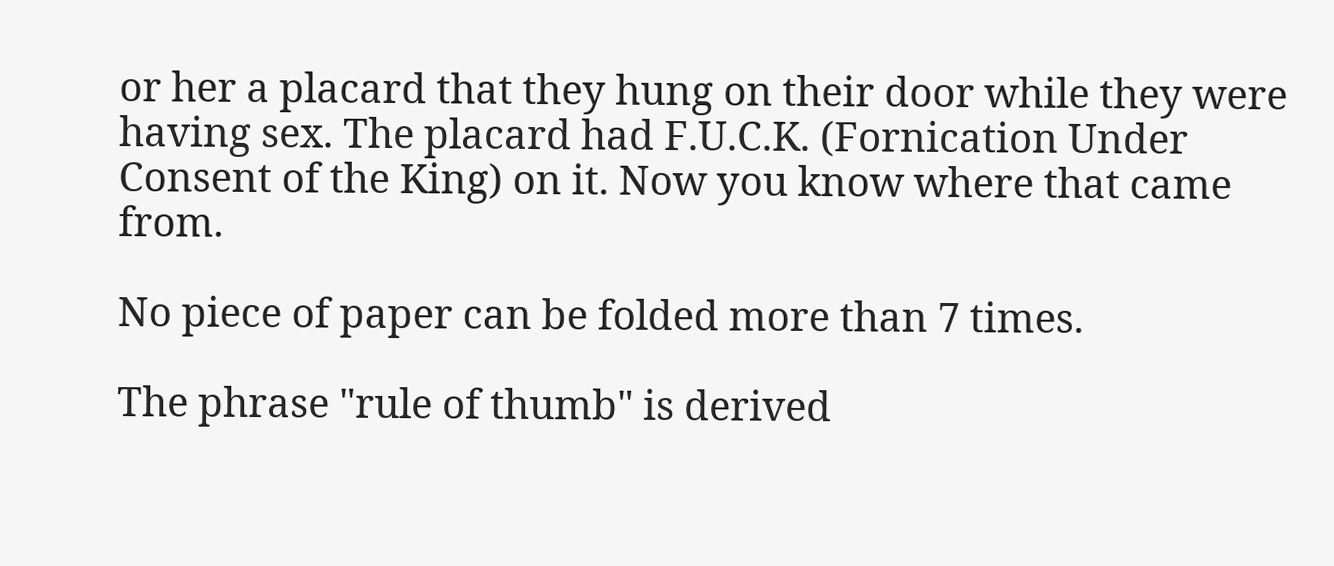or her a placard that they hung on their door while they were having sex. The placard had F.U.C.K. (Fornication Under Consent of the King) on it. Now you know where that came from.

No piece of paper can be folded more than 7 times.

The phrase "rule of thumb" is derived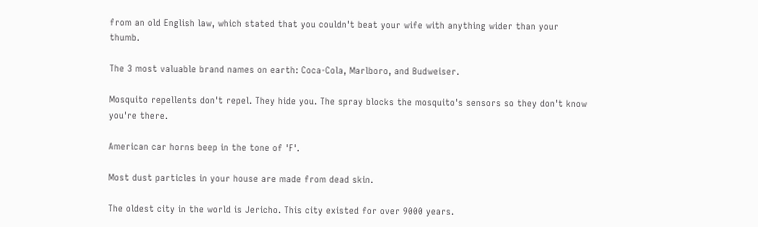from an old English law, which stated that you couldn't beat your wife with anything wider than your thumb.

The 3 most valuable brand names on earth: Coca-Cola, Marlboro, and Budweiser.

Mosquito repellents don't repel. They hide you. The spray blocks the mosquito's sensors so they don't know you're there.

American car horns beep in the tone of 'F'.

Most dust particles in your house are made from dead skin.

The oldest city in the world is Jericho. This city existed for over 9000 years.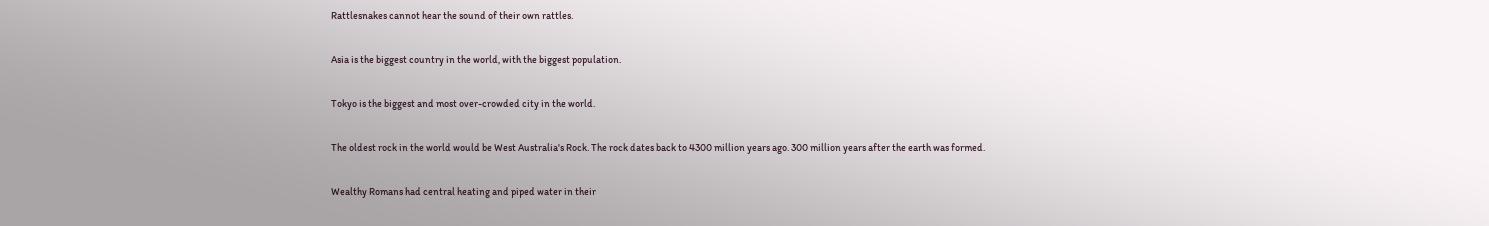Rattlesnakes cannot hear the sound of their own rattles.

Asia is the biggest country in the world, with the biggest population.

Tokyo is the biggest and most over-crowded city in the world.

The oldest rock in the world would be West Australia's Rock. The rock dates back to 4300 million years ago. 300 million years after the earth was formed.

Wealthy Romans had central heating and piped water in their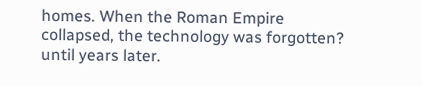homes. When the Roman Empire collapsed, the technology was forgotten? until years later.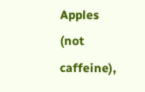Apples (not caffeine),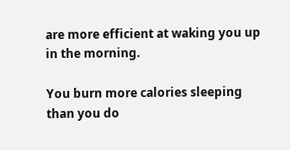are more efficient at waking you up in the morning.

You burn more calories sleeping than you do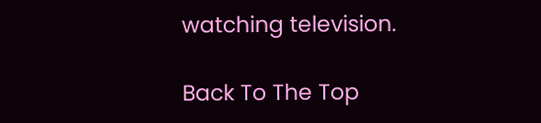watching television.

Back To The Top